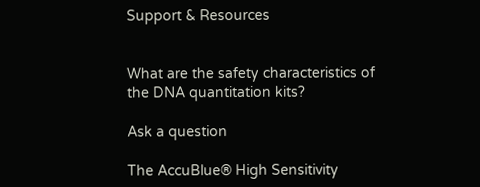Support & Resources


What are the safety characteristics of the DNA quantitation kits?

Ask a question

The AccuBlue® High Sensitivity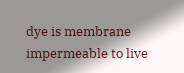dye is membrane impermeable to live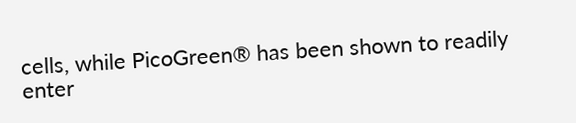cells, while PicoGreen® has been shown to readily enter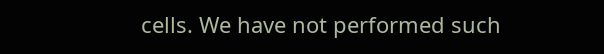cells. We have not performed such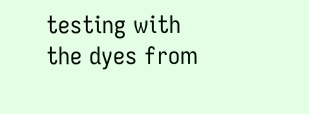testing with the dyes from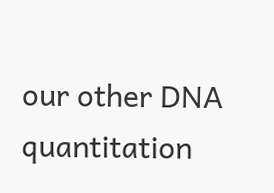our other DNA quantitation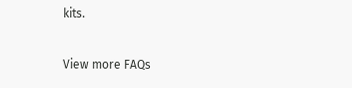kits.

View more FAQs